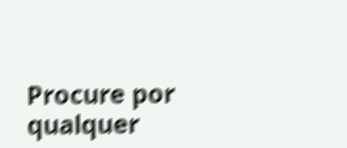Procure por qualquer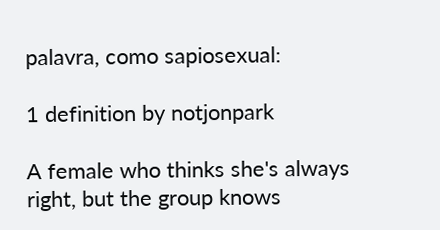palavra, como sapiosexual:

1 definition by notjonpark

A female who thinks she's always right, but the group knows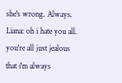she's wrong. Always.
Liana: oh i hate you all. you're all just jealous that i'm always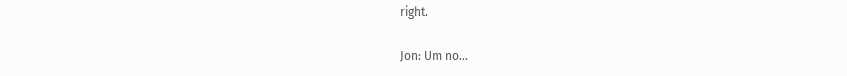right.

Jon: Um no...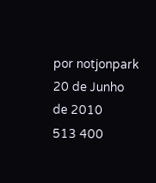por notjonpark 20 de Junho de 2010
513 400